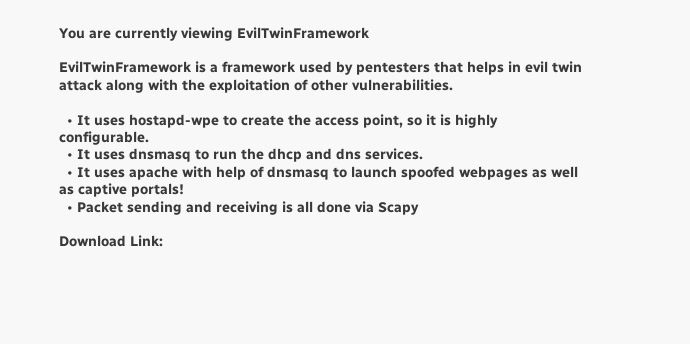You are currently viewing EvilTwinFramework

EvilTwinFramework is a framework used by pentesters that helps in evil twin attack along with the exploitation of other vulnerabilities.

  • It uses hostapd-wpe to create the access point, so it is highly configurable.
  • It uses dnsmasq to run the dhcp and dns services.
  • It uses apache with help of dnsmasq to launch spoofed webpages as well as captive portals!
  • Packet sending and receiving is all done via Scapy

Download Link: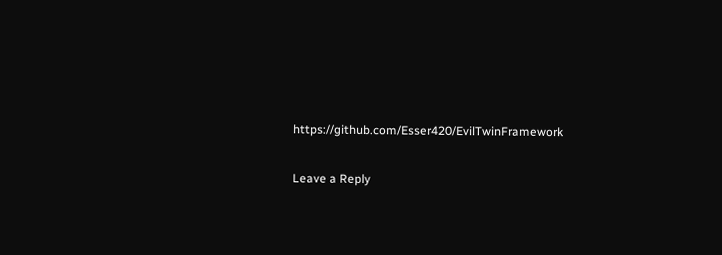https://github.com/Esser420/EvilTwinFramework

Leave a Reply